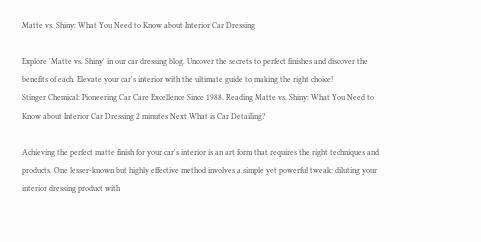Matte vs. Shiny: What You Need to Know about Interior Car Dressing

Explore 'Matte vs. Shiny' in our car dressing blog. Uncover the secrets to perfect finishes and discover the benefits of each. Elevate your car's interior with the ultimate guide to making the right choice!
Stinger Chemical: Pioneering Car Care Excellence Since 1988. Reading Matte vs. Shiny: What You Need to Know about Interior Car Dressing 2 minutes Next What is Car Detailing?

Achieving the perfect matte finish for your car's interior is an art form that requires the right techniques and products. One lesser-known but highly effective method involves a simple yet powerful tweak: diluting your interior dressing product with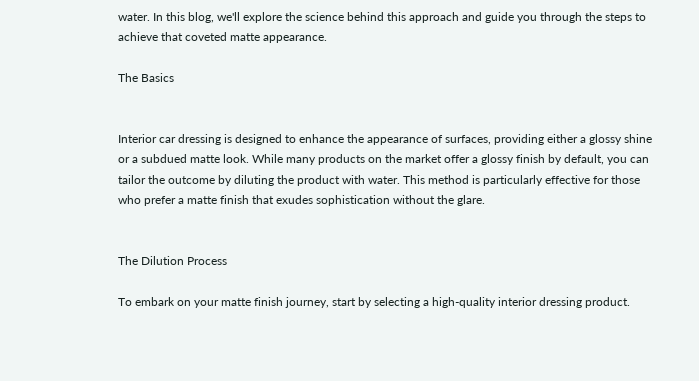water. In this blog, we'll explore the science behind this approach and guide you through the steps to achieve that coveted matte appearance.

The Basics


Interior car dressing is designed to enhance the appearance of surfaces, providing either a glossy shine or a subdued matte look. While many products on the market offer a glossy finish by default, you can tailor the outcome by diluting the product with water. This method is particularly effective for those who prefer a matte finish that exudes sophistication without the glare.


The Dilution Process

To embark on your matte finish journey, start by selecting a high-quality interior dressing product.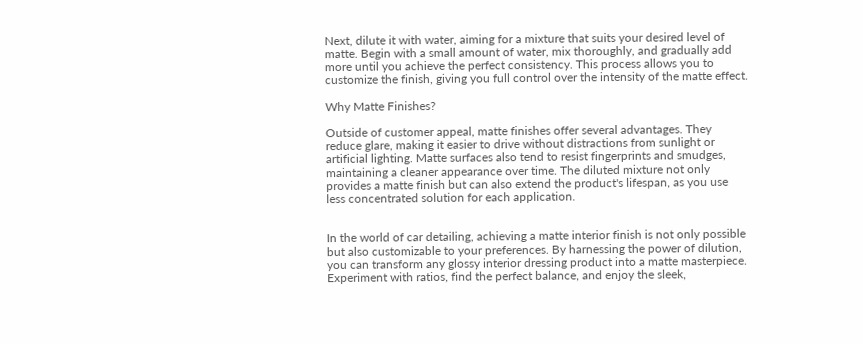Next, dilute it with water, aiming for a mixture that suits your desired level of matte. Begin with a small amount of water, mix thoroughly, and gradually add more until you achieve the perfect consistency. This process allows you to customize the finish, giving you full control over the intensity of the matte effect.

Why Matte Finishes?

Outside of customer appeal, matte finishes offer several advantages. They reduce glare, making it easier to drive without distractions from sunlight or artificial lighting. Matte surfaces also tend to resist fingerprints and smudges, maintaining a cleaner appearance over time. The diluted mixture not only provides a matte finish but can also extend the product's lifespan, as you use less concentrated solution for each application.


In the world of car detailing, achieving a matte interior finish is not only possible but also customizable to your preferences. By harnessing the power of dilution, you can transform any glossy interior dressing product into a matte masterpiece. Experiment with ratios, find the perfect balance, and enjoy the sleek,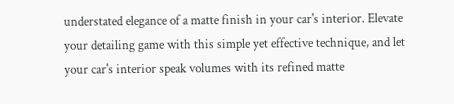understated elegance of a matte finish in your car's interior. Elevate your detailing game with this simple yet effective technique, and let your car's interior speak volumes with its refined matte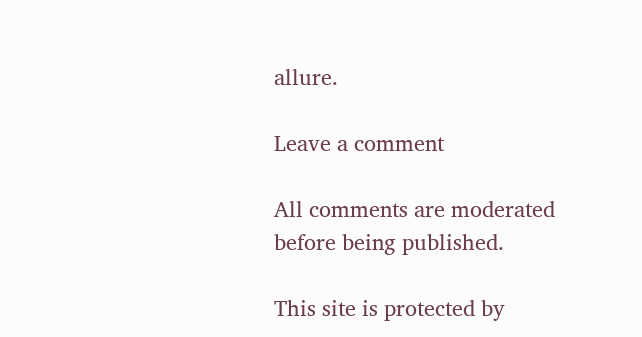allure.

Leave a comment

All comments are moderated before being published.

This site is protected by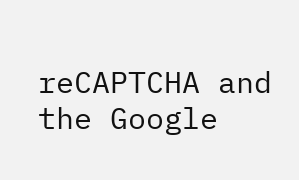reCAPTCHA and the Google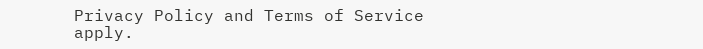Privacy Policy and Terms of Service apply.